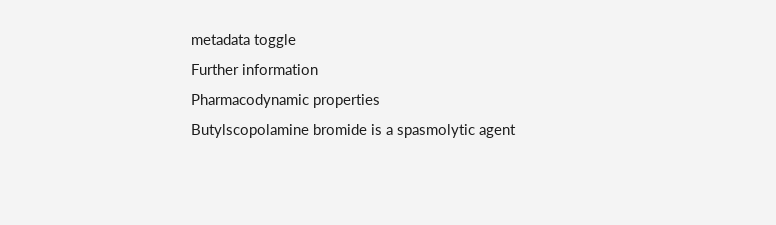metadata toggle
Further information
Pharmacodynamic properties
Butylscopolamine bromide is a spasmolytic agent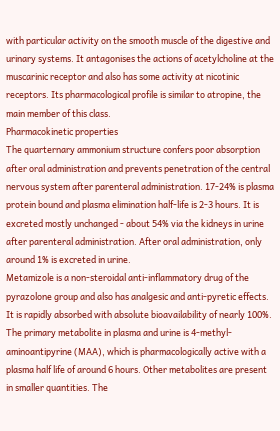with particular activity on the smooth muscle of the digestive and urinary systems. It antagonises the actions of acetylcholine at the muscarinic receptor and also has some activity at nicotinic receptors. Its pharmacological profile is similar to atropine, the main member of this class.
Pharmacokinetic properties
The quarternary ammonium structure confers poor absorption after oral administration and prevents penetration of the central nervous system after parenteral administration. 17-24% is plasma protein bound and plasma elimination half-life is 2-3 hours. It is excreted mostly unchanged - about 54% via the kidneys in urine after parenteral administration. After oral administration, only around 1% is excreted in urine.
Metamizole is a non-steroidal anti-inflammatory drug of the pyrazolone group and also has analgesic and anti-pyretic effects. It is rapidly absorbed with absolute bioavailability of nearly 100%. The primary metabolite in plasma and urine is 4-methyl-aminoantipyrine (MAA), which is pharmacologically active with a plasma half life of around 6 hours. Other metabolites are present in smaller quantities. The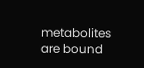metabolites are bound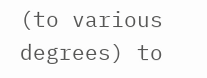(to various degrees) to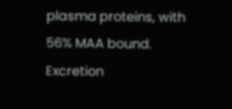plasma proteins, with 56% MAA bound. Excretion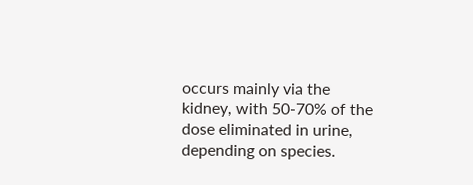occurs mainly via the kidney, with 50-70% of the dose eliminated in urine, depending on species.